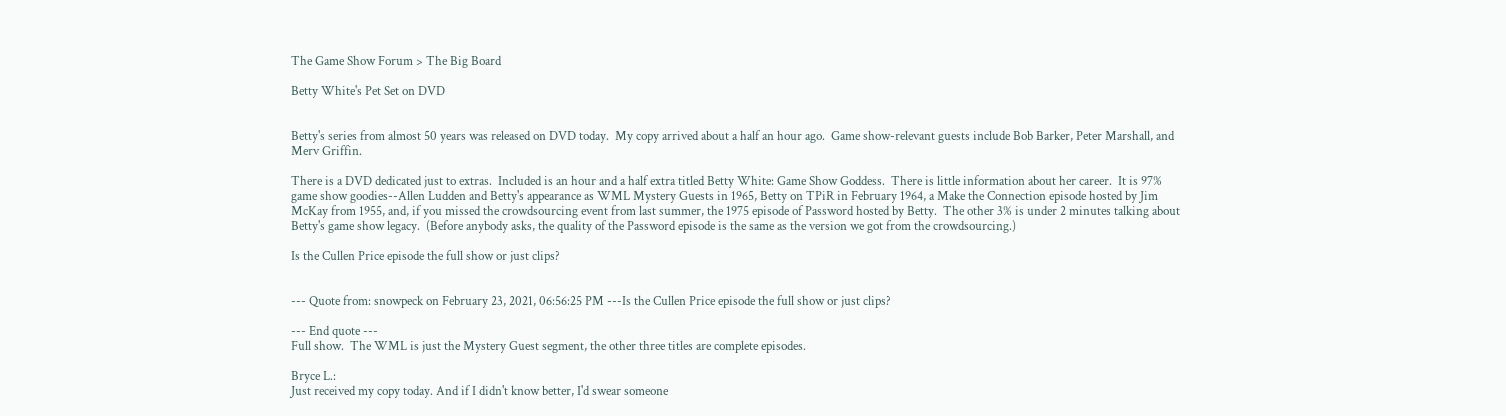The Game Show Forum > The Big Board

Betty White's Pet Set on DVD


Betty's series from almost 50 years was released on DVD today.  My copy arrived about a half an hour ago.  Game show-relevant guests include Bob Barker, Peter Marshall, and Merv Griffin.

There is a DVD dedicated just to extras.  Included is an hour and a half extra titled Betty White: Game Show Goddess.  There is little information about her career.  It is 97% game show goodies--Allen Ludden and Betty's appearance as WML Mystery Guests in 1965, Betty on TPiR in February 1964, a Make the Connection episode hosted by Jim McKay from 1955, and, if you missed the crowdsourcing event from last summer, the 1975 episode of Password hosted by Betty.  The other 3% is under 2 minutes talking about Betty's game show legacy.  (Before anybody asks, the quality of the Password episode is the same as the version we got from the crowdsourcing.)

Is the Cullen Price episode the full show or just clips?


--- Quote from: snowpeck on February 23, 2021, 06:56:25 PM ---Is the Cullen Price episode the full show or just clips?

--- End quote ---
Full show.  The WML is just the Mystery Guest segment, the other three titles are complete episodes.

Bryce L.:
Just received my copy today. And if I didn't know better, I'd swear someone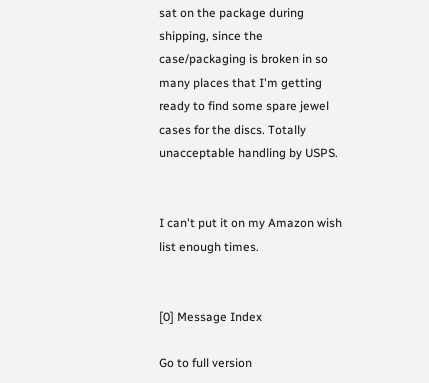sat on the package during shipping, since the case/packaging is broken in so many places that I'm getting ready to find some spare jewel cases for the discs. Totally unacceptable handling by USPS.


I can't put it on my Amazon wish list enough times.


[0] Message Index

Go to full version